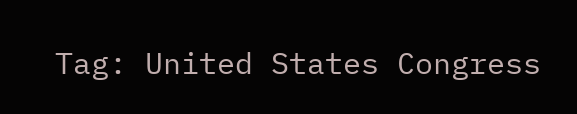Tag: United States Congress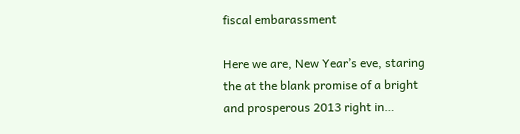fiscal embarassment

Here we are, New Year’s eve, staring the at the blank promise of a bright and prosperous 2013 right in…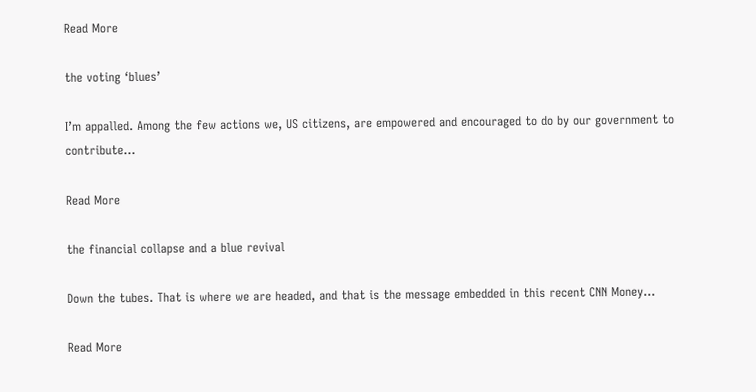Read More

the voting ‘blues’

I’m appalled. Among the few actions we, US citizens, are empowered and encouraged to do by our government to contribute…

Read More

the financial collapse and a blue revival

Down the tubes. That is where we are headed, and that is the message embedded in this recent CNN Money…

Read More